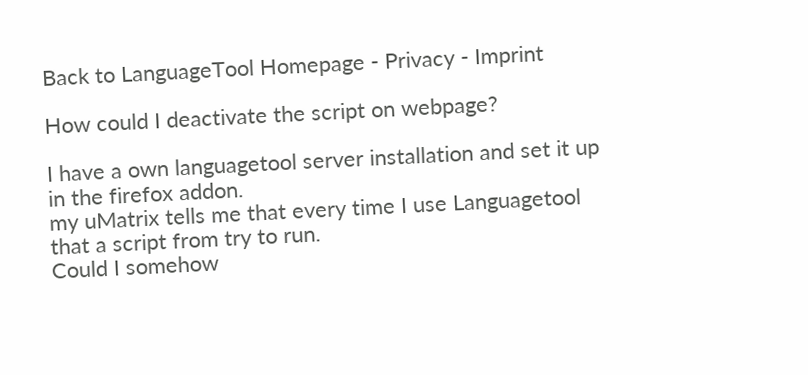Back to LanguageTool Homepage - Privacy - Imprint

How could I deactivate the script on webpage?

I have a own languagetool server installation and set it up in the firefox addon.
my uMatrix tells me that every time I use Languagetool that a script from try to run.
Could I somehow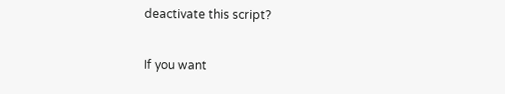deactivate this script?

If you want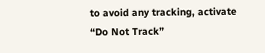to avoid any tracking, activate “Do Not Track”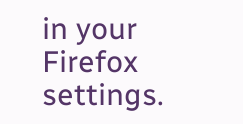in your Firefox settings.